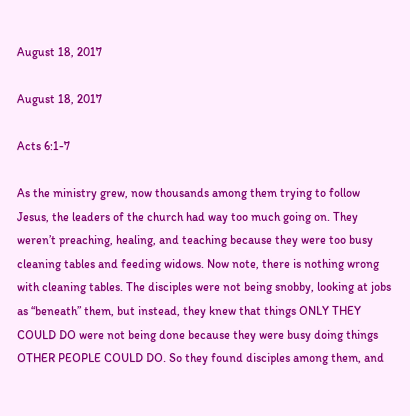August 18, 2017

August 18, 2017

Acts 6:1-7

As the ministry grew, now thousands among them trying to follow Jesus, the leaders of the church had way too much going on. They weren’t preaching, healing, and teaching because they were too busy cleaning tables and feeding widows. Now note, there is nothing wrong with cleaning tables. The disciples were not being snobby, looking at jobs as “beneath” them, but instead, they knew that things ONLY THEY COULD DO were not being done because they were busy doing things OTHER PEOPLE COULD DO. So they found disciples among them, and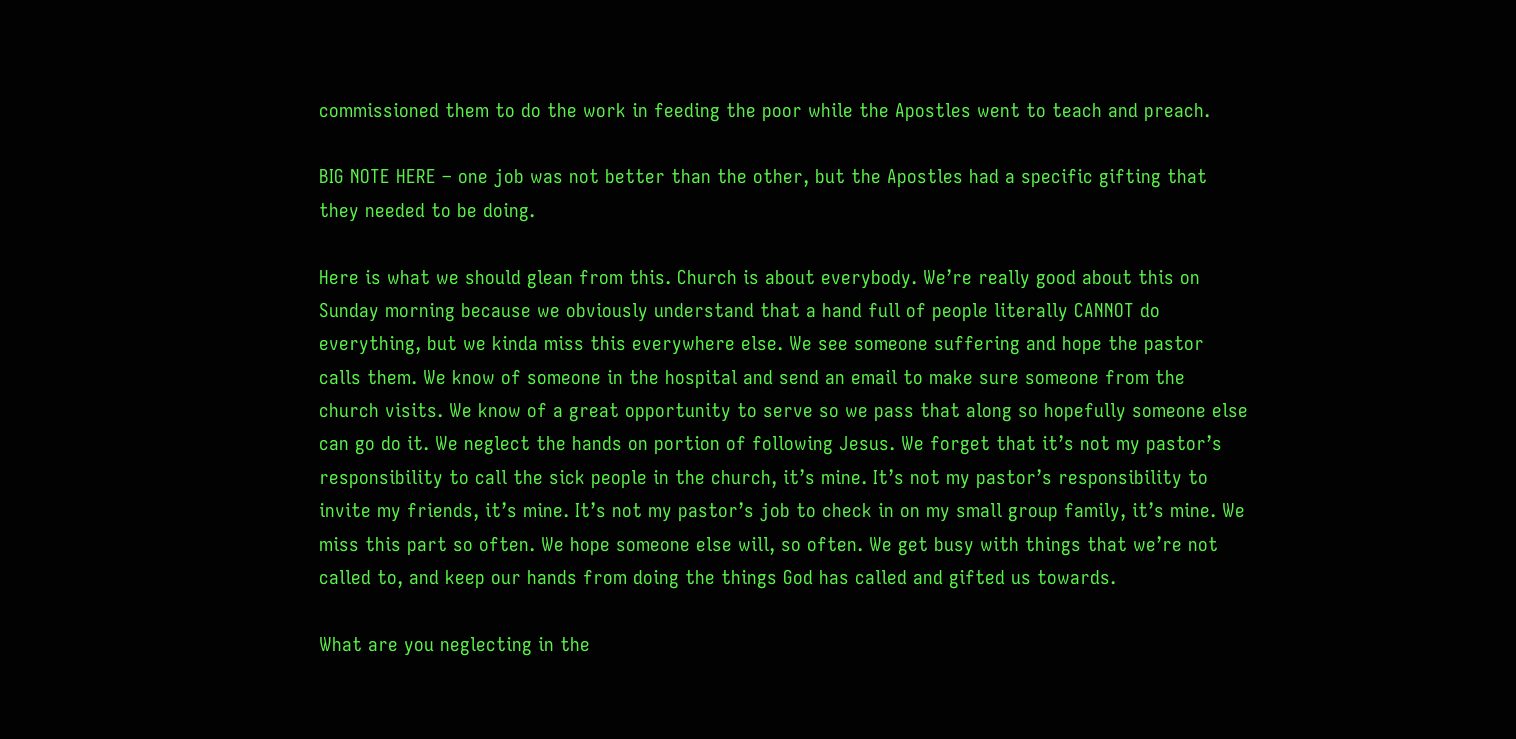commissioned them to do the work in feeding the poor while the Apostles went to teach and preach.

BIG NOTE HERE – one job was not better than the other, but the Apostles had a specific gifting that they needed to be doing.

Here is what we should glean from this. Church is about everybody. We’re really good about this on Sunday morning because we obviously understand that a hand full of people literally CANNOT do everything, but we kinda miss this everywhere else. We see someone suffering and hope the pastor calls them. We know of someone in the hospital and send an email to make sure someone from the church visits. We know of a great opportunity to serve so we pass that along so hopefully someone else can go do it. We neglect the hands on portion of following Jesus. We forget that it’s not my pastor’s responsibility to call the sick people in the church, it’s mine. It’s not my pastor’s responsibility to invite my friends, it’s mine. It’s not my pastor’s job to check in on my small group family, it’s mine. We miss this part so often. We hope someone else will, so often. We get busy with things that we’re not called to, and keep our hands from doing the things God has called and gifted us towards.

What are you neglecting in the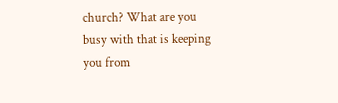church? What are you busy with that is keeping you from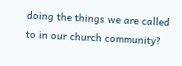doing the things we are called to in our church community?